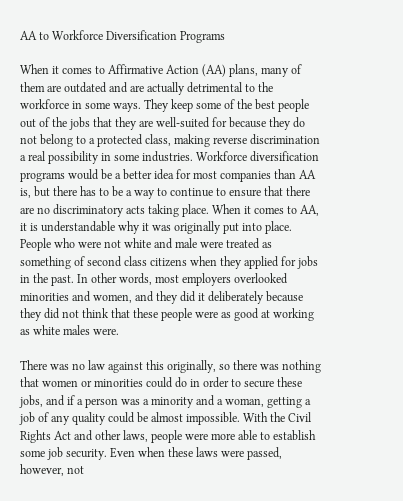AA to Workforce Diversification Programs

When it comes to Affirmative Action (AA) plans, many of them are outdated and are actually detrimental to the workforce in some ways. They keep some of the best people out of the jobs that they are well-suited for because they do not belong to a protected class, making reverse discrimination a real possibility in some industries. Workforce diversification programs would be a better idea for most companies than AA is, but there has to be a way to continue to ensure that there are no discriminatory acts taking place. When it comes to AA, it is understandable why it was originally put into place. People who were not white and male were treated as something of second class citizens when they applied for jobs in the past. In other words, most employers overlooked minorities and women, and they did it deliberately because they did not think that these people were as good at working as white males were.

There was no law against this originally, so there was nothing that women or minorities could do in order to secure these jobs, and if a person was a minority and a woman, getting a job of any quality could be almost impossible. With the Civil Rights Act and other laws, people were more able to establish some job security. Even when these laws were passed, however, not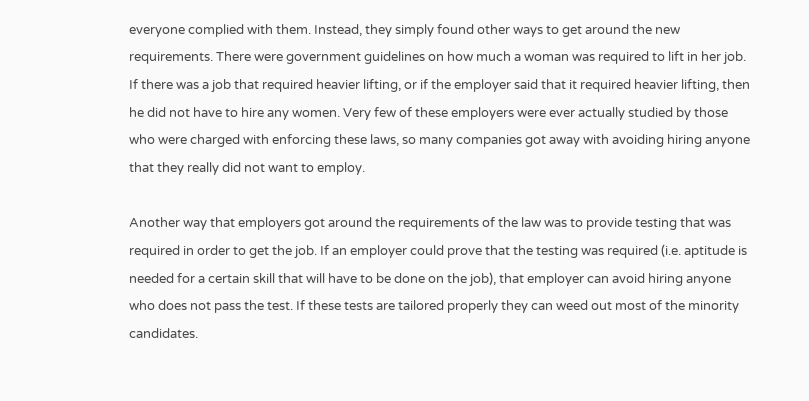everyone complied with them. Instead, they simply found other ways to get around the new requirements. There were government guidelines on how much a woman was required to lift in her job. If there was a job that required heavier lifting, or if the employer said that it required heavier lifting, then he did not have to hire any women. Very few of these employers were ever actually studied by those who were charged with enforcing these laws, so many companies got away with avoiding hiring anyone that they really did not want to employ.

Another way that employers got around the requirements of the law was to provide testing that was required in order to get the job. If an employer could prove that the testing was required (i.e. aptitude is needed for a certain skill that will have to be done on the job), that employer can avoid hiring anyone who does not pass the test. If these tests are tailored properly they can weed out most of the minority candidates.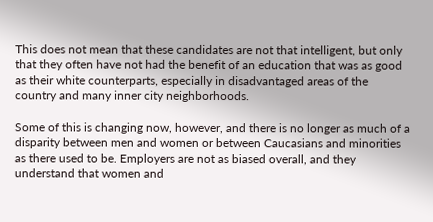This does not mean that these candidates are not that intelligent, but only that they often have not had the benefit of an education that was as good as their white counterparts, especially in disadvantaged areas of the country and many inner city neighborhoods.

Some of this is changing now, however, and there is no longer as much of a disparity between men and women or between Caucasians and minorities as there used to be. Employers are not as biased overall, and they understand that women and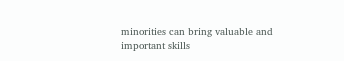minorities can bring valuable and important skills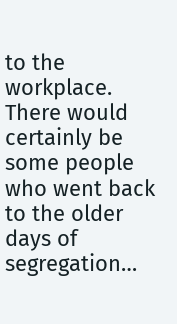to the workplace. There would certainly be some people who went back to the older days of segregation…